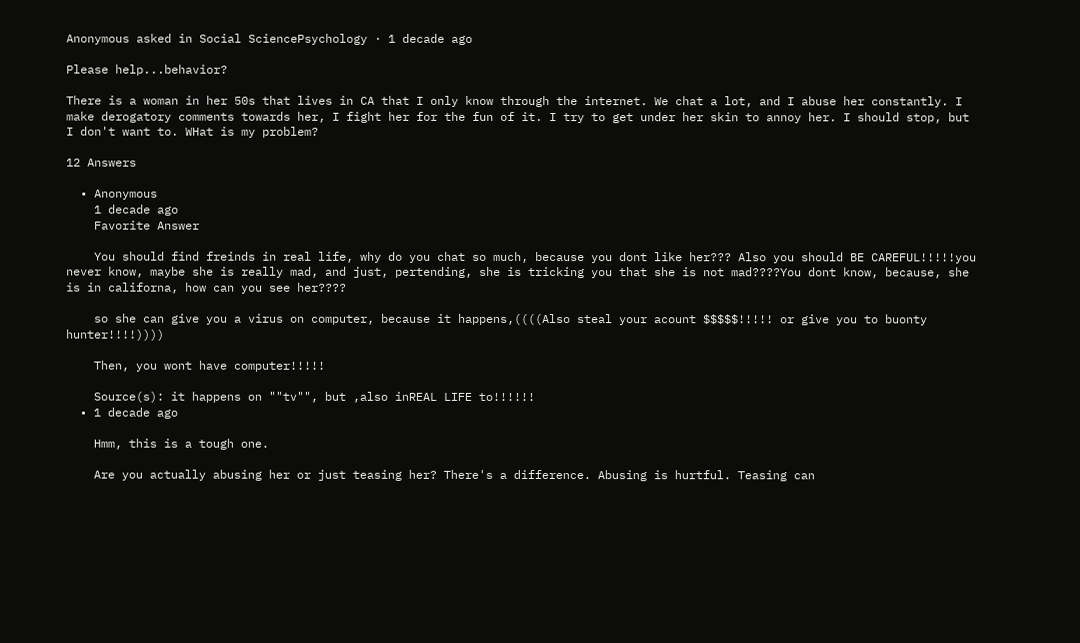Anonymous asked in Social SciencePsychology · 1 decade ago

Please help...behavior?

There is a woman in her 50s that lives in CA that I only know through the internet. We chat a lot, and I abuse her constantly. I make derogatory comments towards her, I fight her for the fun of it. I try to get under her skin to annoy her. I should stop, but I don't want to. WHat is my problem?

12 Answers

  • Anonymous
    1 decade ago
    Favorite Answer

    You should find freinds in real life, why do you chat so much, because you dont like her??? Also you should BE CAREFUL!!!!!you never know, maybe she is really mad, and just, pertending, she is tricking you that she is not mad????You dont know, because, she is in californa, how can you see her????

    so she can give you a virus on computer, because it happens,((((Also steal your acount $$$$$!!!!! or give you to buonty hunter!!!!))))

    Then, you wont have computer!!!!!

    Source(s): it happens on ""tv"", but ,also inREAL LIFE to!!!!!!
  • 1 decade ago

    Hmm, this is a tough one.

    Are you actually abusing her or just teasing her? There's a difference. Abusing is hurtful. Teasing can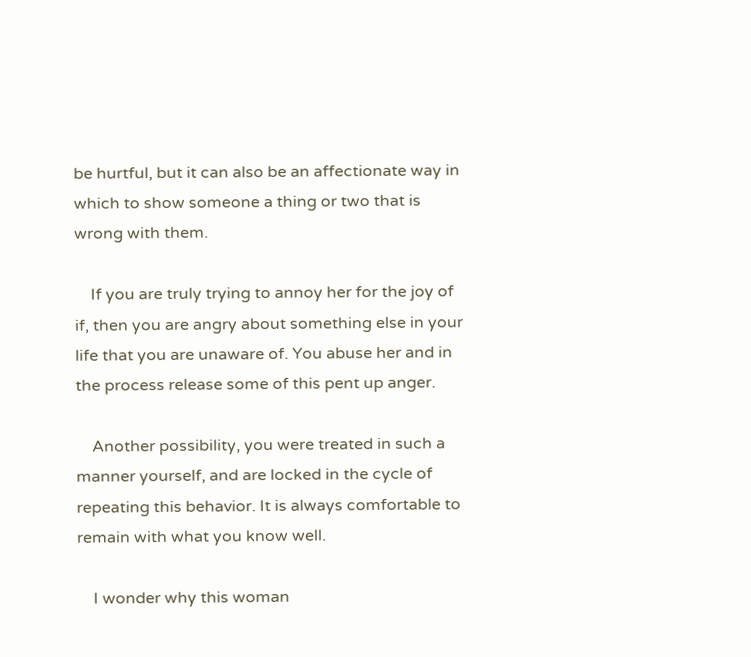be hurtful, but it can also be an affectionate way in which to show someone a thing or two that is wrong with them.

    If you are truly trying to annoy her for the joy of if, then you are angry about something else in your life that you are unaware of. You abuse her and in the process release some of this pent up anger.

    Another possibility, you were treated in such a manner yourself, and are locked in the cycle of repeating this behavior. It is always comfortable to remain with what you know well.

    I wonder why this woman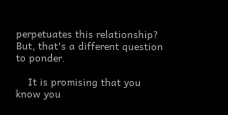perpetuates this relationship? But, that's a different question to ponder.

    It is promising that you know you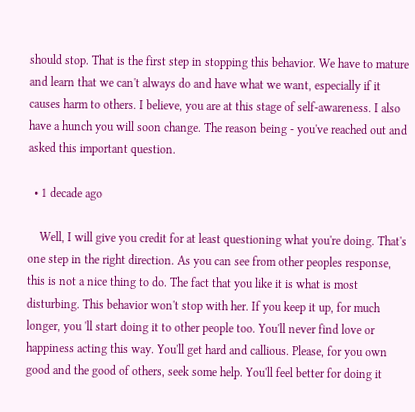should stop. That is the first step in stopping this behavior. We have to mature and learn that we can't always do and have what we want, especially if it causes harm to others. I believe, you are at this stage of self-awareness. I also have a hunch you will soon change. The reason being - you've reached out and asked this important question.

  • 1 decade ago

    Well, I will give you credit for at least questioning what you're doing. That's one step in the right direction. As you can see from other peoples response, this is not a nice thing to do. The fact that you like it is what is most disturbing. This behavior won't stop with her. If you keep it up, for much longer, you 'll start doing it to other people too. You'll never find love or happiness acting this way. You'll get hard and callious. Please, for you own good and the good of others, seek some help. You'll feel better for doing it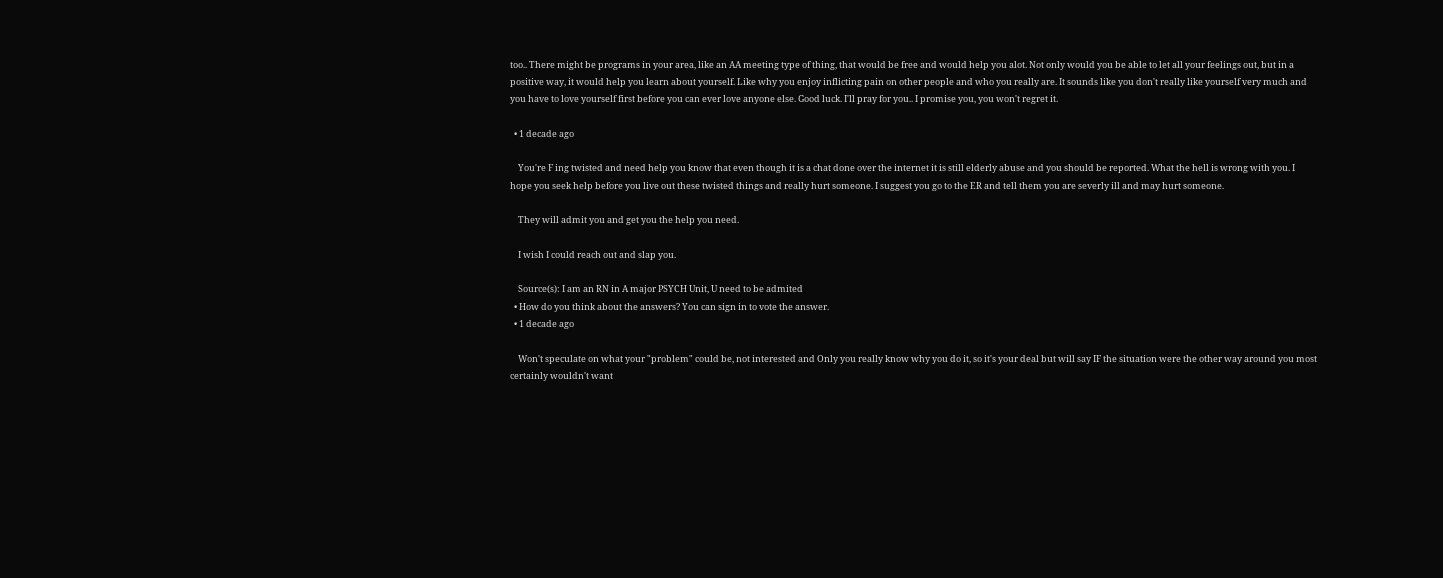too.. There might be programs in your area, like an AA meeting type of thing, that would be free and would help you alot. Not only would you be able to let all your feelings out, but in a positive way, it would help you learn about yourself. Like why you enjoy inflicting pain on other people and who you really are. It sounds like you don't really like yourself very much and you have to love yourself first before you can ever love anyone else. Good luck. I'll pray for you.. I promise you, you won't regret it.

  • 1 decade ago

    You're F ing twisted and need help you know that even though it is a chat done over the internet it is still elderly abuse and you should be reported. What the hell is wrong with you. I hope you seek help before you live out these twisted things and really hurt someone. I suggest you go to the ER and tell them you are severly ill and may hurt someone.

    They will admit you and get you the help you need.

    I wish I could reach out and slap you.

    Source(s): I am an RN in A major PSYCH Unit, U need to be admited
  • How do you think about the answers? You can sign in to vote the answer.
  • 1 decade ago

    Won't speculate on what your "problem" could be, not interested and Only you really know why you do it, so it's your deal but will say IF the situation were the other way around you most certainly wouldn't want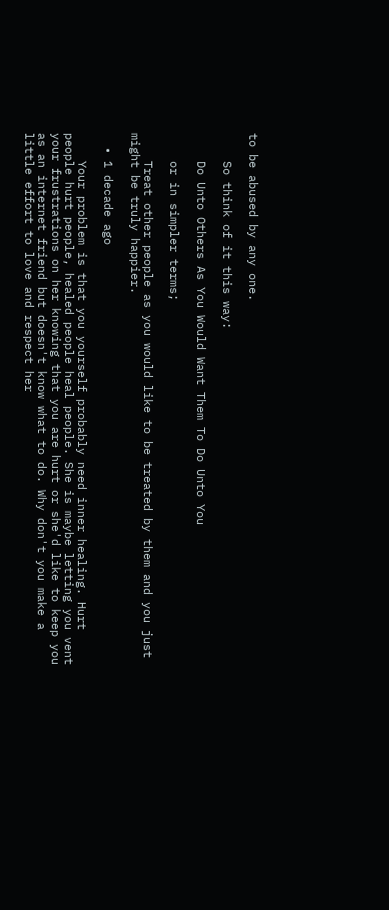to be abused by any one.

    So think of it this way:

    Do Unto Others As You Would Want Them To Do Unto You

    or in simpler terms;

    Treat other people as you would like to be treated by them and you just might be truly happier.

  • 1 decade ago

    Your problem is that you yourself probably need inner healing. Hurt people hurt people, healed people heal people. She is maybe letting you vent your frustrations on her knowing that you are hurt or she'd like to keep you as an internet friend but doesn't know what to do. Why don't you make a little effort to love and respect her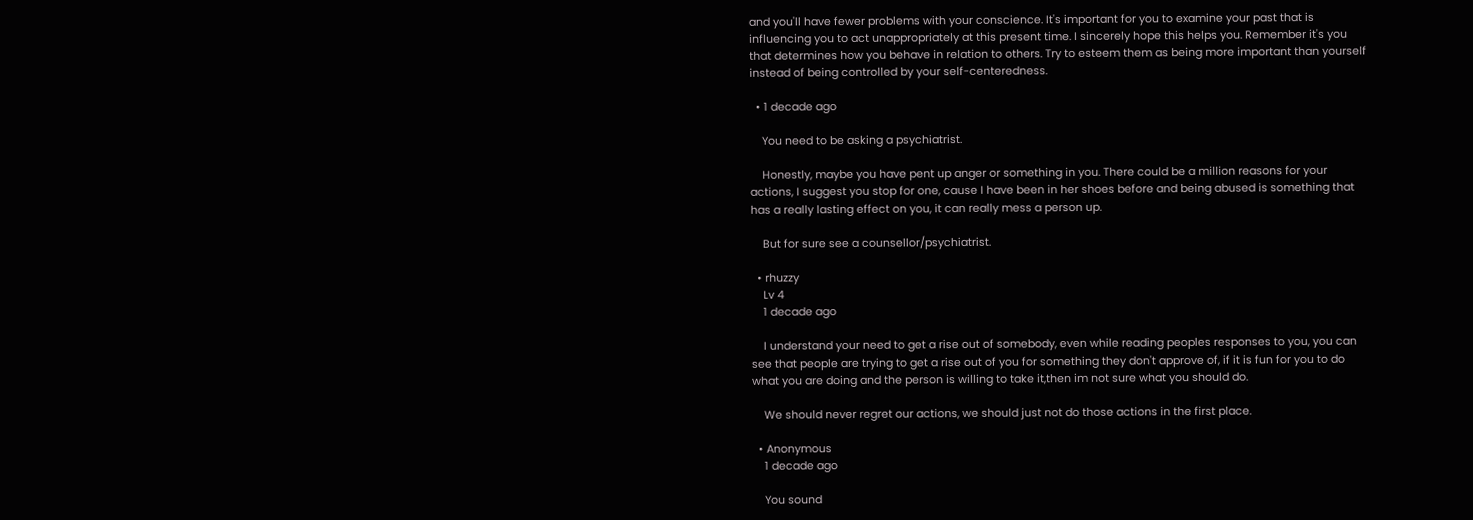and you'll have fewer problems with your conscience. It's important for you to examine your past that is influencing you to act unappropriately at this present time. I sincerely hope this helps you. Remember it's you that determines how you behave in relation to others. Try to esteem them as being more important than yourself instead of being controlled by your self-centeredness.

  • 1 decade ago

    You need to be asking a psychiatrist.

    Honestly, maybe you have pent up anger or something in you. There could be a million reasons for your actions, I suggest you stop for one, cause I have been in her shoes before and being abused is something that has a really lasting effect on you, it can really mess a person up.

    But for sure see a counsellor/psychiatrist.

  • rhuzzy
    Lv 4
    1 decade ago

    I understand your need to get a rise out of somebody, even while reading peoples responses to you, you can see that people are trying to get a rise out of you for something they don't approve of, if it is fun for you to do what you are doing and the person is willing to take it,then im not sure what you should do.

    We should never regret our actions, we should just not do those actions in the first place.

  • Anonymous
    1 decade ago

    You sound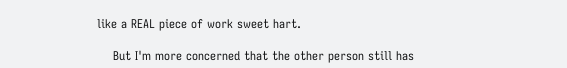like a REAL piece of work sweet hart.

    But I'm more concerned that the other person still has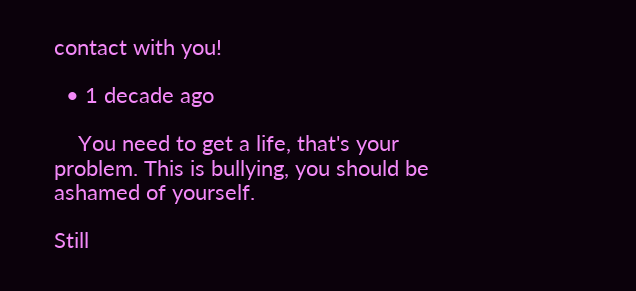contact with you!

  • 1 decade ago

    You need to get a life, that's your problem. This is bullying, you should be ashamed of yourself.

Still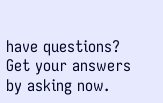have questions? Get your answers by asking now.